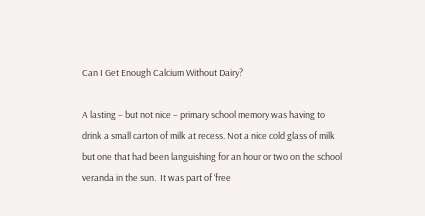Can I Get Enough Calcium Without Dairy?

A lasting – but not nice – primary school memory was having to drink a small carton of milk at recess. Not a nice cold glass of milk but one that had been languishing for an hour or two on the school veranda in the sun.  It was part of ‘free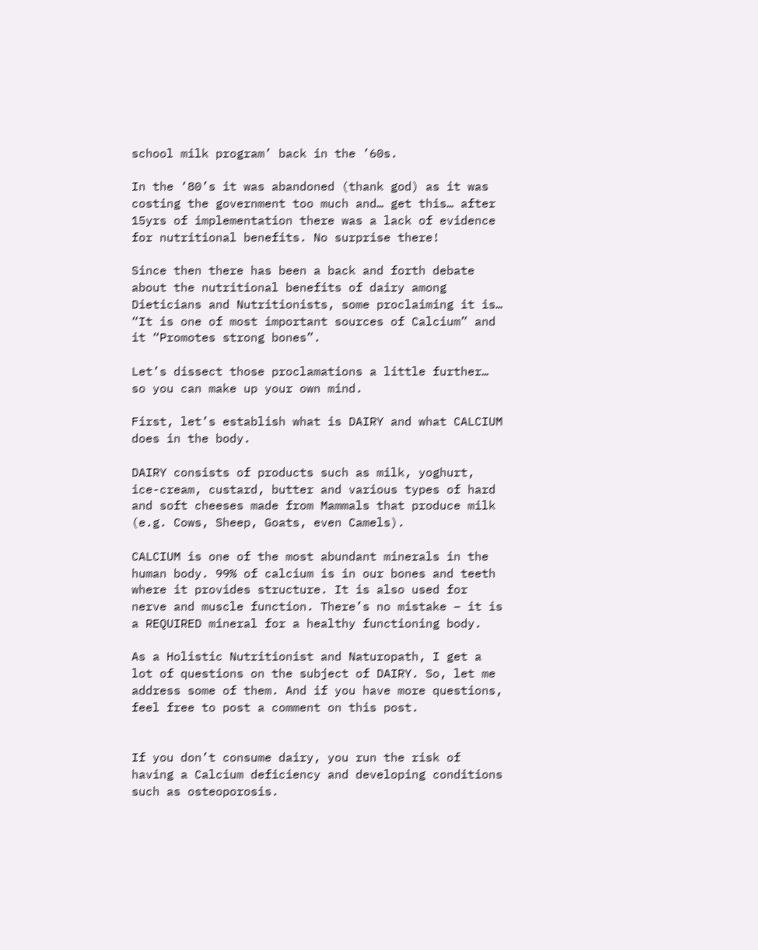school milk program’ back in the ’60s.

In the ‘80’s it was abandoned (thank god) as it was costing the government too much and… get this… after 15yrs of implementation there was a lack of evidence for nutritional benefits. No surprise there!

Since then there has been a back and forth debate about the nutritional benefits of dairy among Dieticians and Nutritionists, some proclaiming it is… “It is one of most important sources of Calcium” and it “Promotes strong bones”.

Let’s dissect those proclamations a little further… so you can make up your own mind.

First, let’s establish what is DAIRY and what CALCIUM does in the body.

DAIRY consists of products such as milk, yoghurt, ice-cream, custard, butter and various types of hard and soft cheeses made from Mammals that produce milk (e.g. Cows, Sheep, Goats, even Camels).

CALCIUM is one of the most abundant minerals in the human body. 99% of calcium is in our bones and teeth where it provides structure. It is also used for nerve and muscle function. There’s no mistake – it is a REQUIRED mineral for a healthy functioning body.

As a Holistic Nutritionist and Naturopath, I get a lot of questions on the subject of DAIRY. So, let me address some of them. And if you have more questions, feel free to post a comment on this post.


If you don’t consume dairy, you run the risk of having a Calcium deficiency and developing conditions such as osteoporosis.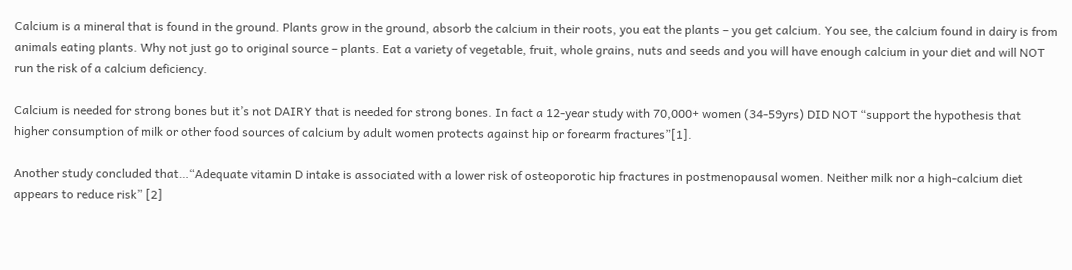Calcium is a mineral that is found in the ground. Plants grow in the ground, absorb the calcium in their roots, you eat the plants – you get calcium. You see, the calcium found in dairy is from animals eating plants. Why not just go to original source – plants. Eat a variety of vegetable, fruit, whole grains, nuts and seeds and you will have enough calcium in your diet and will NOT run the risk of a calcium deficiency.

Calcium is needed for strong bones but it’s not DAIRY that is needed for strong bones. In fact a 12-year study with 70,000+ women (34-59yrs) DID NOT “support the hypothesis that higher consumption of milk or other food sources of calcium by adult women protects against hip or forearm fractures”[1].

Another study concluded that…“Adequate vitamin D intake is associated with a lower risk of osteoporotic hip fractures in postmenopausal women. Neither milk nor a high-calcium diet appears to reduce risk” [2]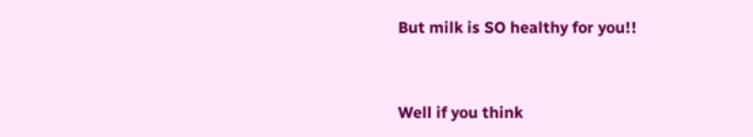But milk is SO healthy for you!!


Well if you think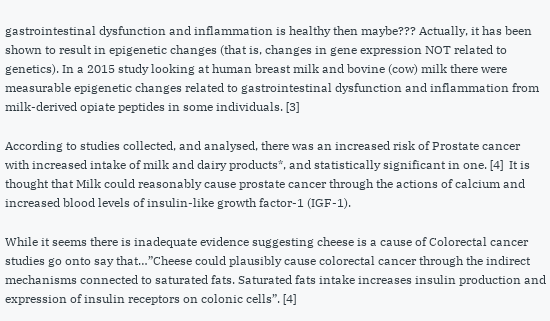gastrointestinal dysfunction and inflammation is healthy then maybe??? Actually, it has been shown to result in epigenetic changes (that is, changes in gene expression NOT related to genetics). In a 2015 study looking at human breast milk and bovine (cow) milk there were measurable epigenetic changes related to gastrointestinal dysfunction and inflammation from milk-derived opiate peptides in some individuals. [3]

According to studies collected, and analysed, there was an increased risk of Prostate cancer with increased intake of milk and dairy products*, and statistically significant in one. [4]  It is thought that Milk could reasonably cause prostate cancer through the actions of calcium and increased blood levels of insulin-like growth factor-1 (IGF-1).

While it seems there is inadequate evidence suggesting cheese is a cause of Colorectal cancer studies go onto say that…”Cheese could plausibly cause colorectal cancer through the indirect mechanisms connected to saturated fats. Saturated fats intake increases insulin production and expression of insulin receptors on colonic cells”. [4]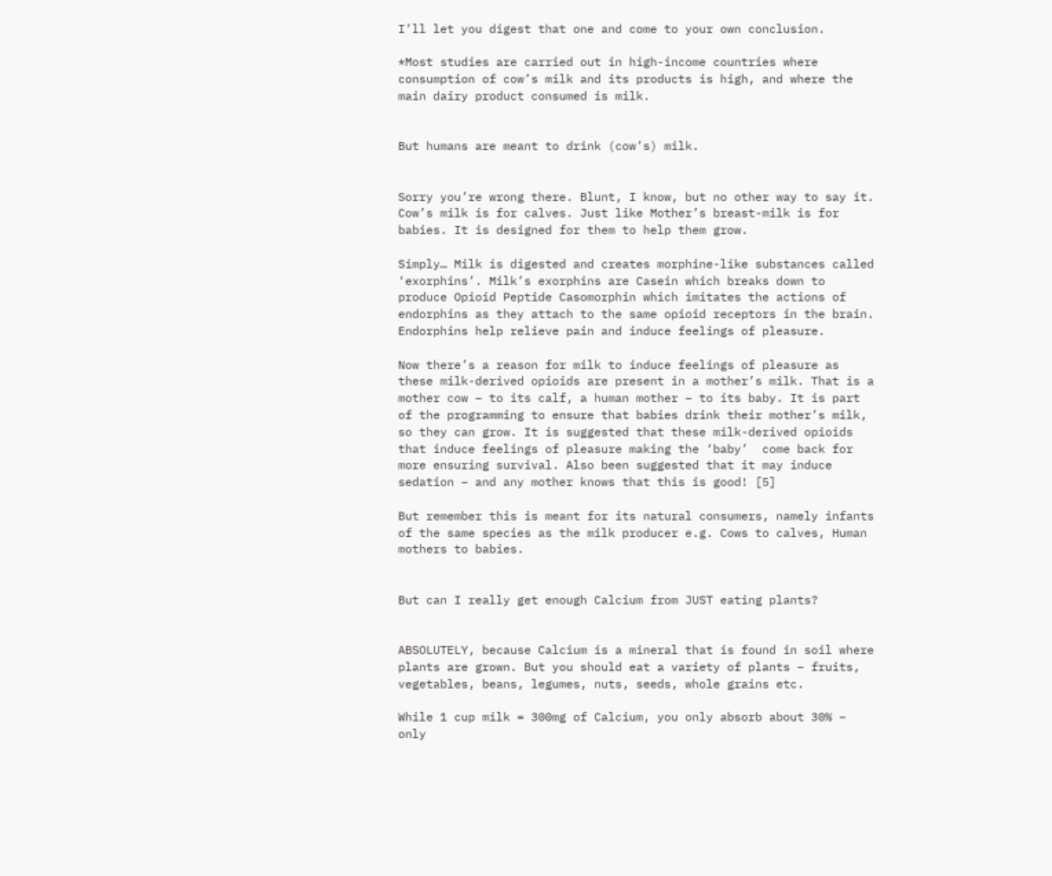I’ll let you digest that one and come to your own conclusion.

*Most studies are carried out in high-income countries where consumption of cow’s milk and its products is high, and where the main dairy product consumed is milk.


But humans are meant to drink (cow’s) milk.


Sorry you’re wrong there. Blunt, I know, but no other way to say it. Cow’s milk is for calves. Just like Mother’s breast-milk is for babies. It is designed for them to help them grow.

Simply… Milk is digested and creates morphine-like substances called ‘exorphins’. Milk’s exorphins are Casein which breaks down to produce Opioid Peptide Casomorphin which imitates the actions of endorphins as they attach to the same opioid receptors in the brain. Endorphins help relieve pain and induce feelings of pleasure.

Now there’s a reason for milk to induce feelings of pleasure as these milk-derived opioids are present in a mother’s milk. That is a mother cow – to its calf, a human mother – to its baby. It is part of the programming to ensure that babies drink their mother’s milk, so they can grow. It is suggested that these milk-derived opioids that induce feelings of pleasure making the ‘baby’  come back for more ensuring survival. Also been suggested that it may induce sedation – and any mother knows that this is good! [5]

But remember this is meant for its natural consumers, namely infants of the same species as the milk producer e.g. Cows to calves, Human mothers to babies.


But can I really get enough Calcium from JUST eating plants?


ABSOLUTELY, because Calcium is a mineral that is found in soil where plants are grown. But you should eat a variety of plants – fruits, vegetables, beans, legumes, nuts, seeds, whole grains etc.

While 1 cup milk = 300mg of Calcium, you only absorb about 30% – only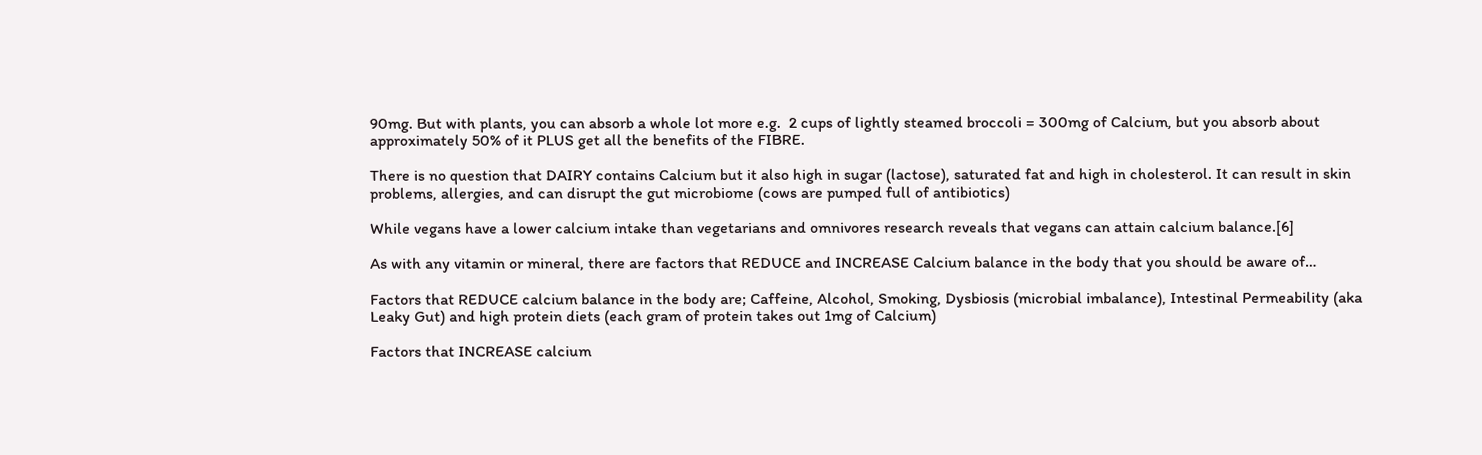90mg. But with plants, you can absorb a whole lot more e.g.  2 cups of lightly steamed broccoli = 300mg of Calcium, but you absorb about approximately 50% of it PLUS get all the benefits of the FIBRE.

There is no question that DAIRY contains Calcium but it also high in sugar (lactose), saturated fat and high in cholesterol. It can result in skin problems, allergies, and can disrupt the gut microbiome (cows are pumped full of antibiotics)

While vegans have a lower calcium intake than vegetarians and omnivores research reveals that vegans can attain calcium balance.[6]

As with any vitamin or mineral, there are factors that REDUCE and INCREASE Calcium balance in the body that you should be aware of…

Factors that REDUCE calcium balance in the body are; Caffeine, Alcohol, Smoking, Dysbiosis (microbial imbalance), Intestinal Permeability (aka Leaky Gut) and high protein diets (each gram of protein takes out 1mg of Calcium)

Factors that INCREASE calcium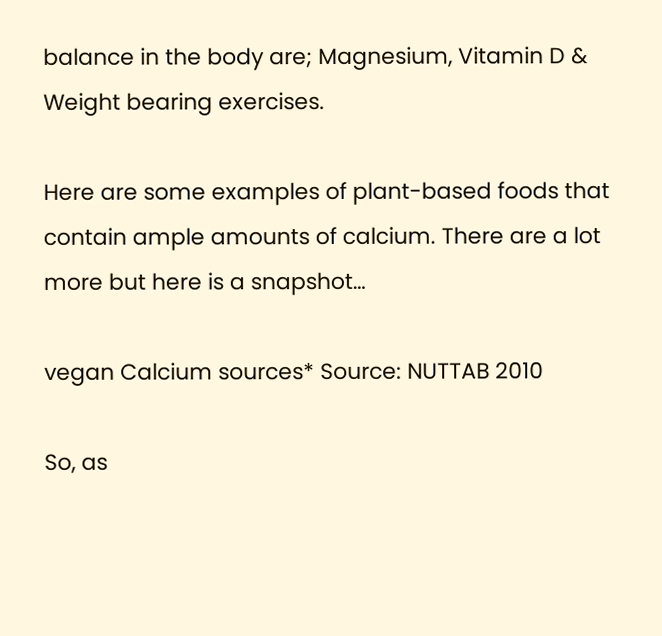balance in the body are; Magnesium, Vitamin D & Weight bearing exercises.

Here are some examples of plant-based foods that contain ample amounts of calcium. There are a lot more but here is a snapshot…

vegan Calcium sources* Source: NUTTAB 2010

So, as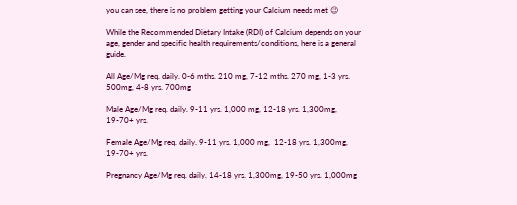you can see, there is no problem getting your Calcium needs met 😉

While the Recommended Dietary Intake (RDI) of Calcium depends on your age, gender and specific health requirements/conditions, here is a general guide.

All Age/Mg req. daily. 0-6 mths. 210 mg, 7-12 mths. 270 mg, 1-3 yrs. 500mg, 4-8 yrs. 700mg

Male Age/Mg req. daily. 9-11 yrs. 1,000 mg, 12-18 yrs. 1,300mg, 19-70+ yrs.

Female Age/Mg req. daily. 9-11 yrs. 1,000 mg,  12-18 yrs. 1,300mg, 19-70+ yrs.

Pregnancy Age/Mg req. daily. 14-18 yrs. 1,300mg, 19-50 yrs. 1,000mg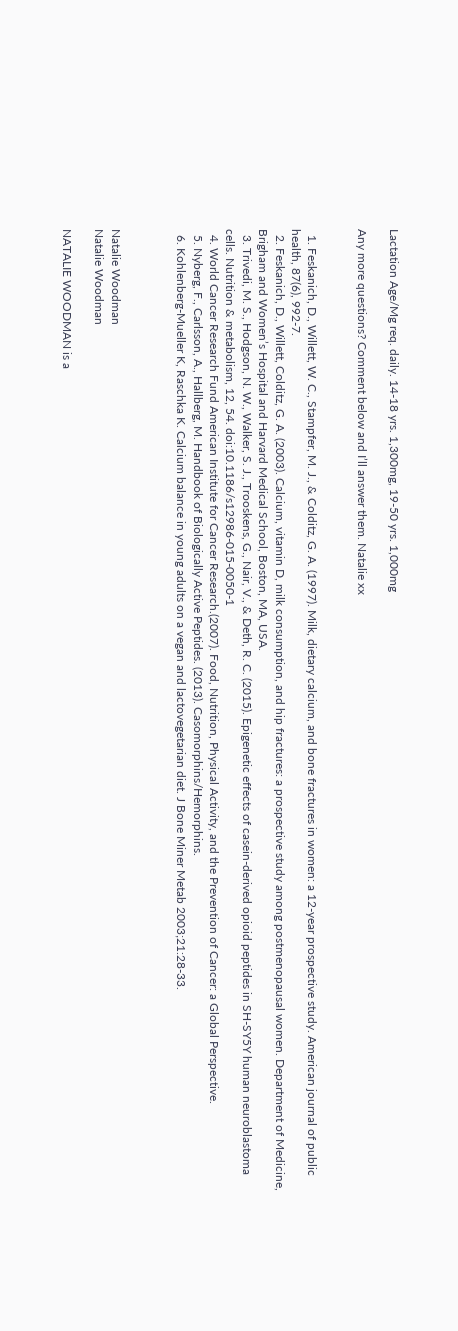Lactation Age/Mg req. daily. 14-18 yrs. 1,300mg, 19-50 yrs. 1,000mg

Any more questions? Comment below and I’ll answer them. Natalie xx


  1. Feskanich, D., Willett, W. C., Stampfer, M. J., & Colditz, G. A. (1997). Milk, dietary calcium, and bone fractures in women: a 12-year prospective study. American journal of public health, 87(6), 992-7.
  2. Feskanich, D., Willett, Colditz, G. A. (2003). Calcium, vitamin D, milk consumption, and hip fractures: a prospective study among postmenopausal women. Department of Medicine, Brigham and Women’s Hospital and Harvard Medical School, Boston, MA, USA.
  3. Trivedi, M. S., Hodgson, N. W., Walker, S. J., Trooskens, G., Nair, V., & Deth, R. C. (2015). Epigenetic effects of casein-derived opioid peptides in SH-SY5Y human neuroblastoma cells. Nutrition & metabolism, 12, 54. doi:10.1186/s12986-015-0050-1
  4. World Cancer Research Fund American Institute for Cancer Research.(2007). Food, Nutrition, Physical Activity, and the Prevention of Cancer: a Global Perspective.
  5. Nyberg, F., Carlsson, A., Hallberg, M. Handbook of Biologically Active Peptides. (2013). Casomorphins/Hemorphins.
  6. Kohlenberg-Mueller K, Raschka K. Calcium balance in young adults on a vegan and lactovegetarian diet. J Bone Miner Metab 2003;21:28-33.



Natalie Woodman
Natalie Woodman

NATALIE WOODMAN is a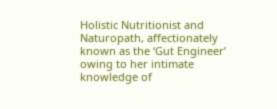Holistic Nutritionist and Naturopath, affectionately known as the ‘Gut Engineer’ owing to her intimate knowledge of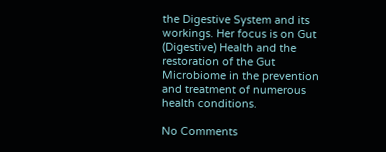the Digestive System and its workings. Her focus is on Gut (Digestive) Health and the restoration of the Gut Microbiome in the prevention and treatment of numerous health conditions.

No Comments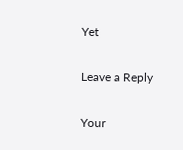Yet

Leave a Reply

Your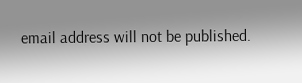email address will not be published.